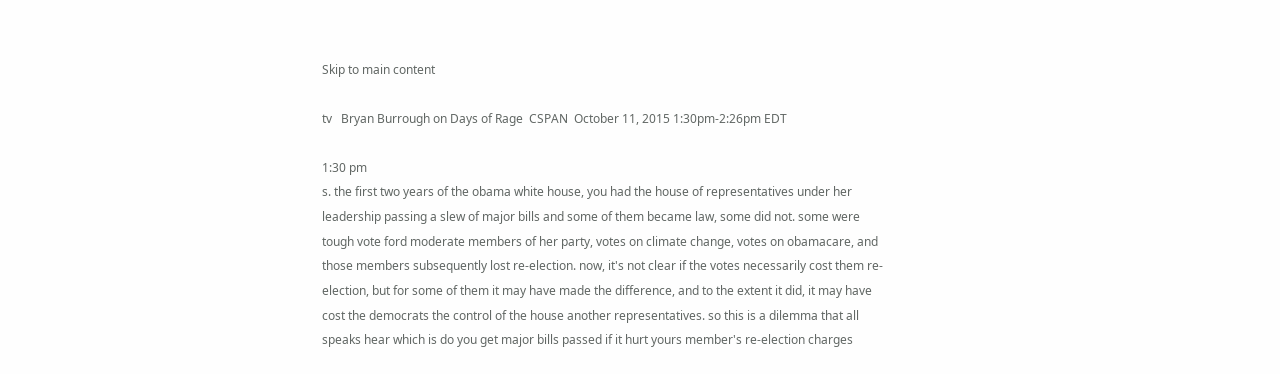Skip to main content

tv   Bryan Burrough on Days of Rage  CSPAN  October 11, 2015 1:30pm-2:26pm EDT

1:30 pm
s. the first two years of the obama white house, you had the house of representatives under her leadership passing a slew of major bills and some of them became law, some did not. some were tough vote ford moderate members of her party, votes on climate change, votes on obamacare, and those members subsequently lost re-election. now, it's not clear if the votes necessarily cost them re-election, but for some of them it may have made the difference, and to the extent it did, it may have cost the democrats the control of the house another representatives. so this is a dilemma that all speaks hear which is do you get major bills passed if it hurt yours member's re-election charges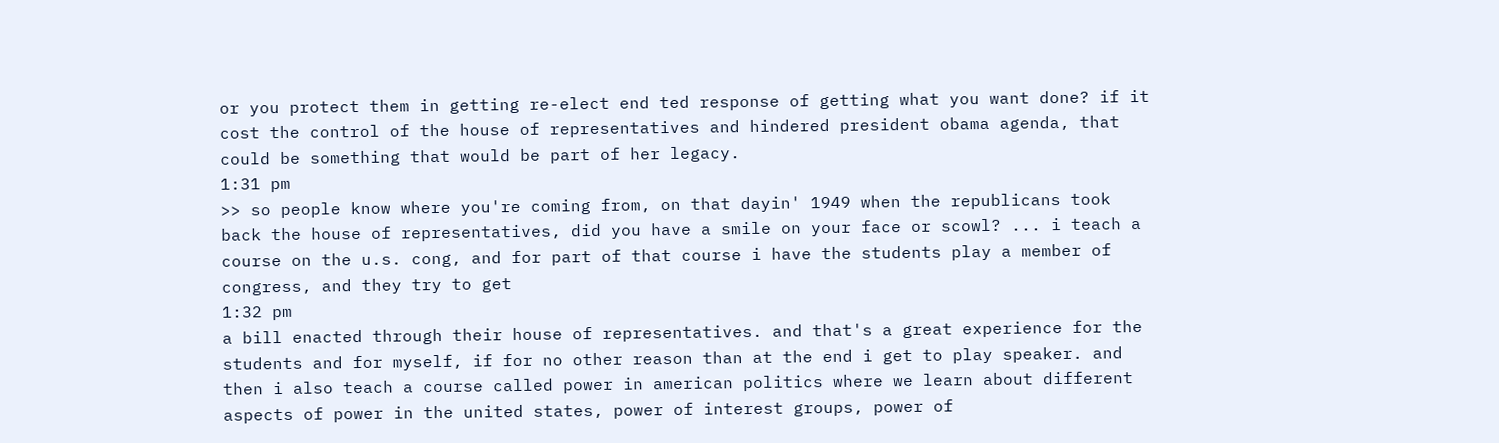or you protect them in getting re-elect end ted response of getting what you want done? if it cost the control of the house of representatives and hindered president obama agenda, that could be something that would be part of her legacy.
1:31 pm
>> so people know where you're coming from, on that dayin' 1949 when the republicans took back the house of representatives, did you have a smile on your face or scowl? ... i teach a course on the u.s. cong, and for part of that course i have the students play a member of congress, and they try to get
1:32 pm
a bill enacted through their house of representatives. and that's a great experience for the students and for myself, if for no other reason than at the end i get to play speaker. and then i also teach a course called power in american politics where we learn about different aspects of power in the united states, power of interest groups, power of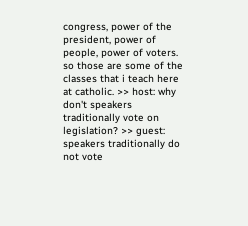congress, power of the president, power of people, power of voters. so those are some of the classes that i teach here at catholic. >> host: why don't speakers traditionally vote on legislation? >> guest: speakers traditionally do not vote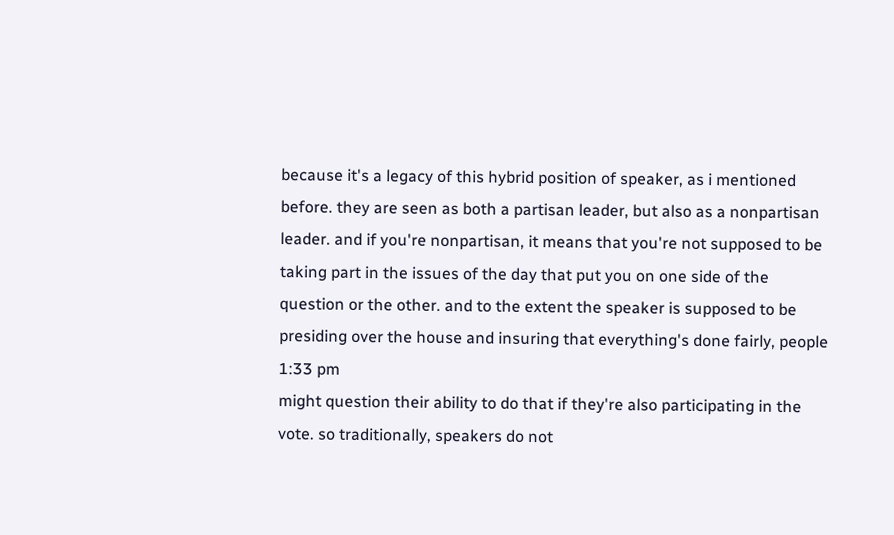because it's a legacy of this hybrid position of speaker, as i mentioned before. they are seen as both a partisan leader, but also as a nonpartisan leader. and if you're nonpartisan, it means that you're not supposed to be taking part in the issues of the day that put you on one side of the question or the other. and to the extent the speaker is supposed to be presiding over the house and insuring that everything's done fairly, people
1:33 pm
might question their ability to do that if they're also participating in the vote. so traditionally, speakers do not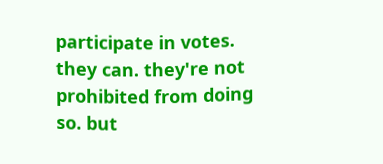participate in votes. they can. they're not prohibited from doing so. but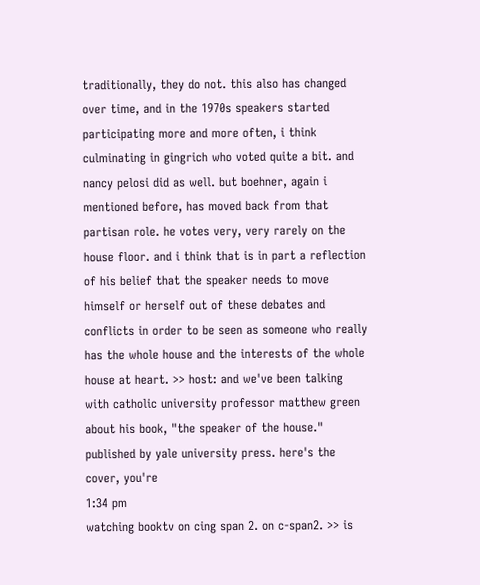traditionally, they do not. this also has changed over time, and in the 1970s speakers started participating more and more often, i think culminating in gingrich who voted quite a bit. and nancy pelosi did as well. but boehner, again i mentioned before, has moved back from that partisan role. he votes very, very rarely on the house floor. and i think that is in part a reflection of his belief that the speaker needs to move himself or herself out of these debates and conflicts in order to be seen as someone who really has the whole house and the interests of the whole house at heart. >> host: and we've been talking with catholic university professor matthew green about his book, "the speaker of the house." published by yale university press. here's the cover, you're
1:34 pm
watching booktv on cing span 2. on c-span2. >> is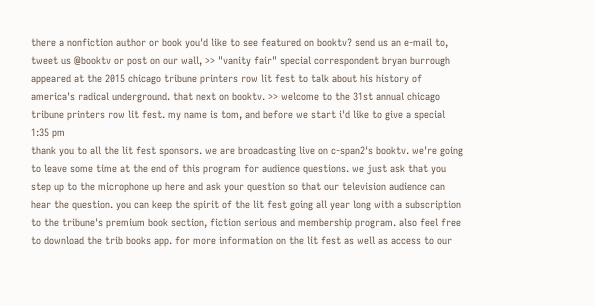there a nonfiction author or book you'd like to see featured on booktv? send us an e-mail to, tweet us @booktv or post on our wall, >> "vanity fair" special correspondent bryan burrough appeared at the 2015 chicago tribune printers row lit fest to talk about his history of america's radical underground. that next on booktv. >> welcome to the 31st annual chicago tribune printers row lit fest. my name is tom, and before we start i'd like to give a special
1:35 pm
thank you to all the lit fest sponsors. we are broadcasting live on c-span2's booktv. we're going to leave some time at the end of this program for audience questions. we just ask that you step up to the microphone up here and ask your question so that our television audience can hear the question. you can keep the spirit of the lit fest going all year long with a subscription to the tribune's premium book section, fiction serious and membership program. also feel free to download the trib books app. for more information on the lit fest as well as access to our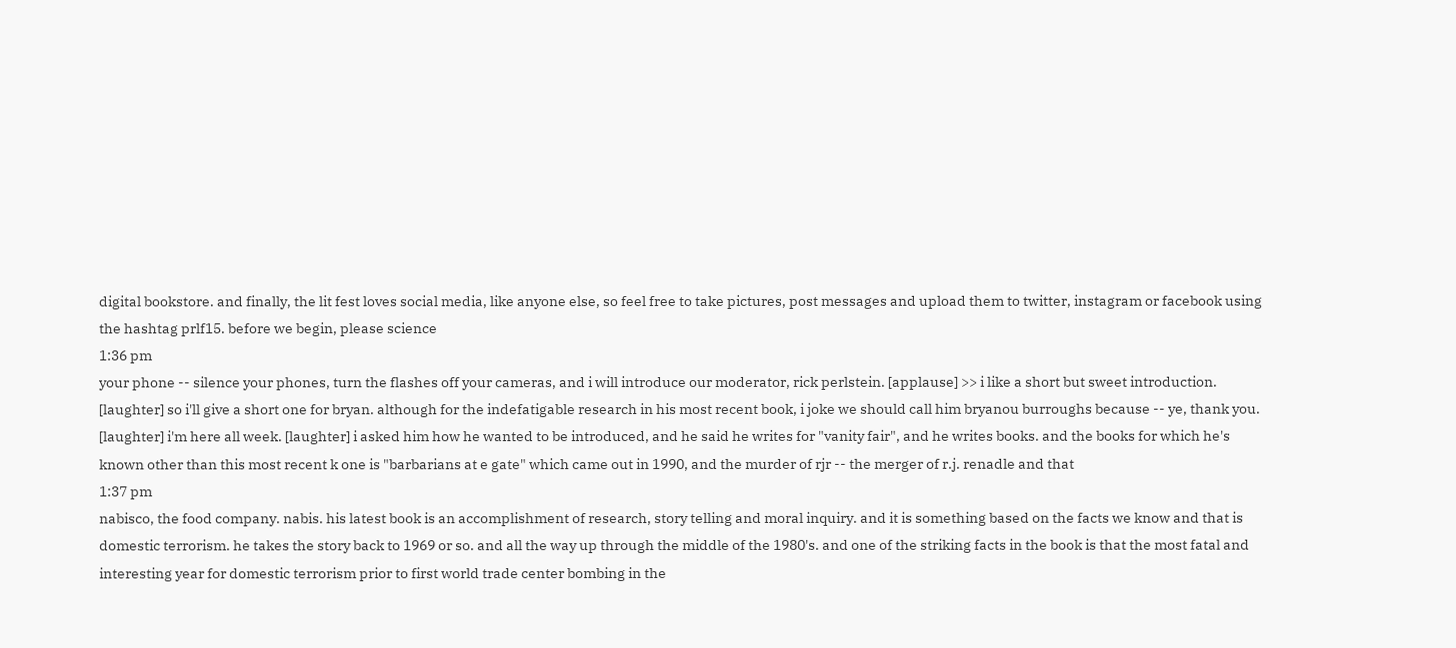digital bookstore. and finally, the lit fest loves social media, like anyone else, so feel free to take pictures, post messages and upload them to twitter, instagram or facebook using the hashtag prlf15. before we begin, please science
1:36 pm
your phone -- silence your phones, turn the flashes off your cameras, and i will introduce our moderator, rick perlstein. [applause] >> i like a short but sweet introduction. [laughter] so i'll give a short one for bryan. although for the indefatigable research in his most recent book, i joke we should call him bryanou burroughs because -- ye, thank you. [laughter] i'm here all week. [laughter] i asked him how he wanted to be introduced, and he said he writes for "vanity fair", and he writes books. and the books for which he's known other than this most recent k one is "barbarians at e gate" which came out in 1990, and the murder of rjr -- the merger of r.j. renadle and that
1:37 pm
nabisco, the food company. nabis. his latest book is an accomplishment of research, story telling and moral inquiry. and it is something based on the facts we know and that is domestic terrorism. he takes the story back to 1969 or so. and all the way up through the middle of the 1980's. and one of the striking facts in the book is that the most fatal and interesting year for domestic terrorism prior to first world trade center bombing in the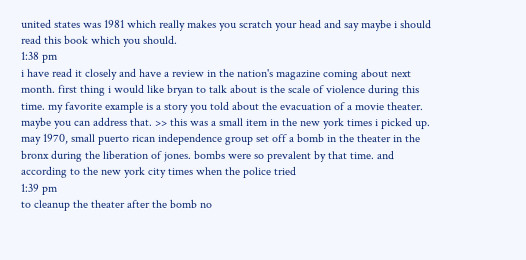united states was 1981 which really makes you scratch your head and say maybe i should read this book which you should.
1:38 pm
i have read it closely and have a review in the nation's magazine coming about next month. first thing i would like bryan to talk about is the scale of violence during this time. my favorite example is a story you told about the evacuation of a movie theater. maybe you can address that. >> this was a small item in the new york times i picked up. may 1970, small puerto rican independence group set off a bomb in the theater in the bronx during the liberation of jones. bombs were so prevalent by that time. and according to the new york city times when the police tried
1:39 pm
to cleanup the theater after the bomb no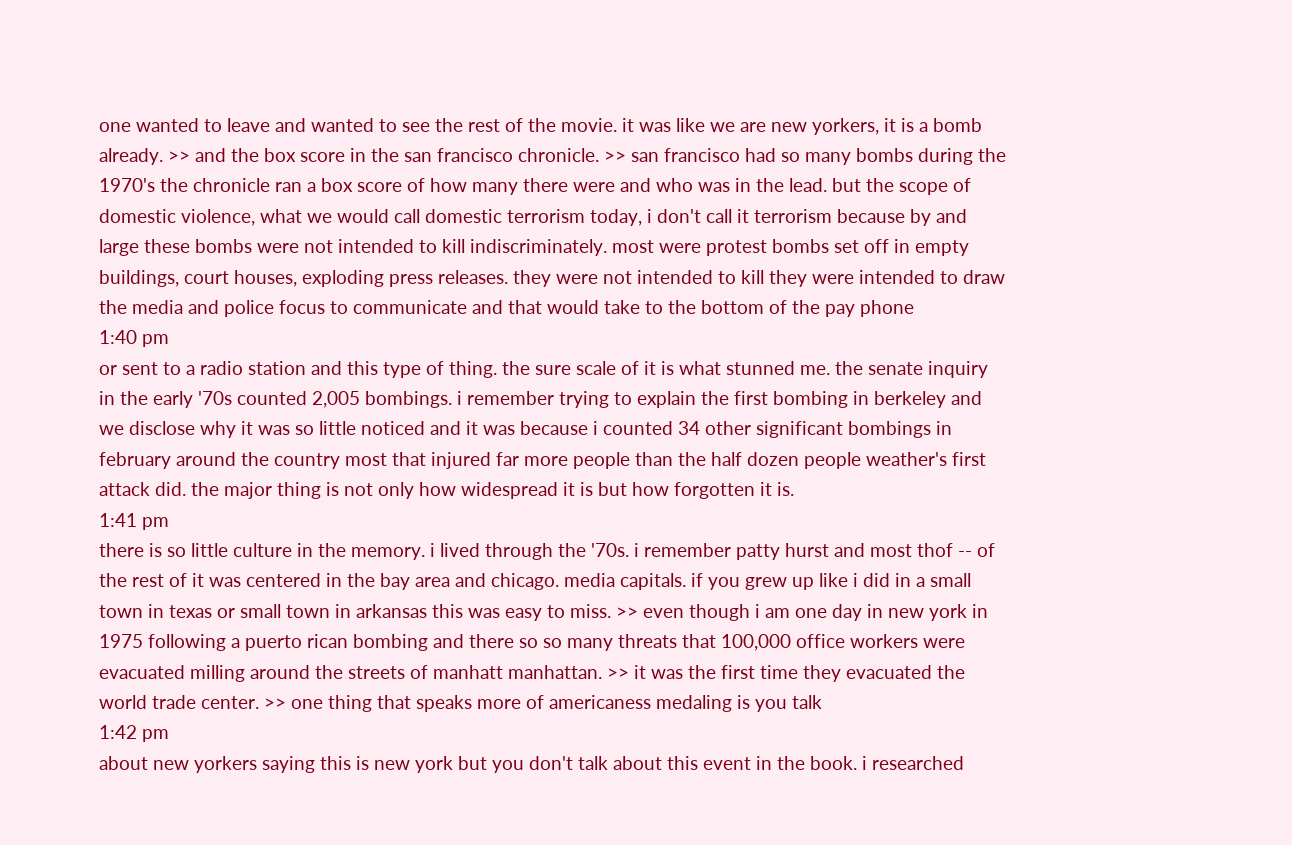one wanted to leave and wanted to see the rest of the movie. it was like we are new yorkers, it is a bomb already. >> and the box score in the san francisco chronicle. >> san francisco had so many bombs during the 1970's the chronicle ran a box score of how many there were and who was in the lead. but the scope of domestic violence, what we would call domestic terrorism today, i don't call it terrorism because by and large these bombs were not intended to kill indiscriminately. most were protest bombs set off in empty buildings, court houses, exploding press releases. they were not intended to kill they were intended to draw the media and police focus to communicate and that would take to the bottom of the pay phone
1:40 pm
or sent to a radio station and this type of thing. the sure scale of it is what stunned me. the senate inquiry in the early '70s counted 2,005 bombings. i remember trying to explain the first bombing in berkeley and we disclose why it was so little noticed and it was because i counted 34 other significant bombings in february around the country most that injured far more people than the half dozen people weather's first attack did. the major thing is not only how widespread it is but how forgotten it is.
1:41 pm
there is so little culture in the memory. i lived through the '70s. i remember patty hurst and most thof -- of the rest of it was centered in the bay area and chicago. media capitals. if you grew up like i did in a small town in texas or small town in arkansas this was easy to miss. >> even though i am one day in new york in 1975 following a puerto rican bombing and there so so many threats that 100,000 office workers were evacuated milling around the streets of manhatt manhattan. >> it was the first time they evacuated the world trade center. >> one thing that speaks more of americaness medaling is you talk
1:42 pm
about new yorkers saying this is new york but you don't talk about this event in the book. i researched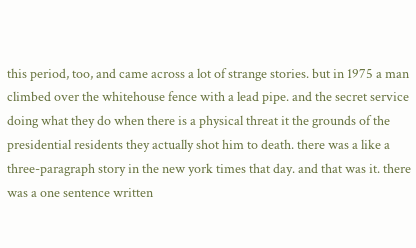this period, too, and came across a lot of strange stories. but in 1975 a man climbed over the whitehouse fence with a lead pipe. and the secret service doing what they do when there is a physical threat it the grounds of the presidential residents they actually shot him to death. there was a like a three-paragraph story in the new york times that day. and that was it. there was a one sentence written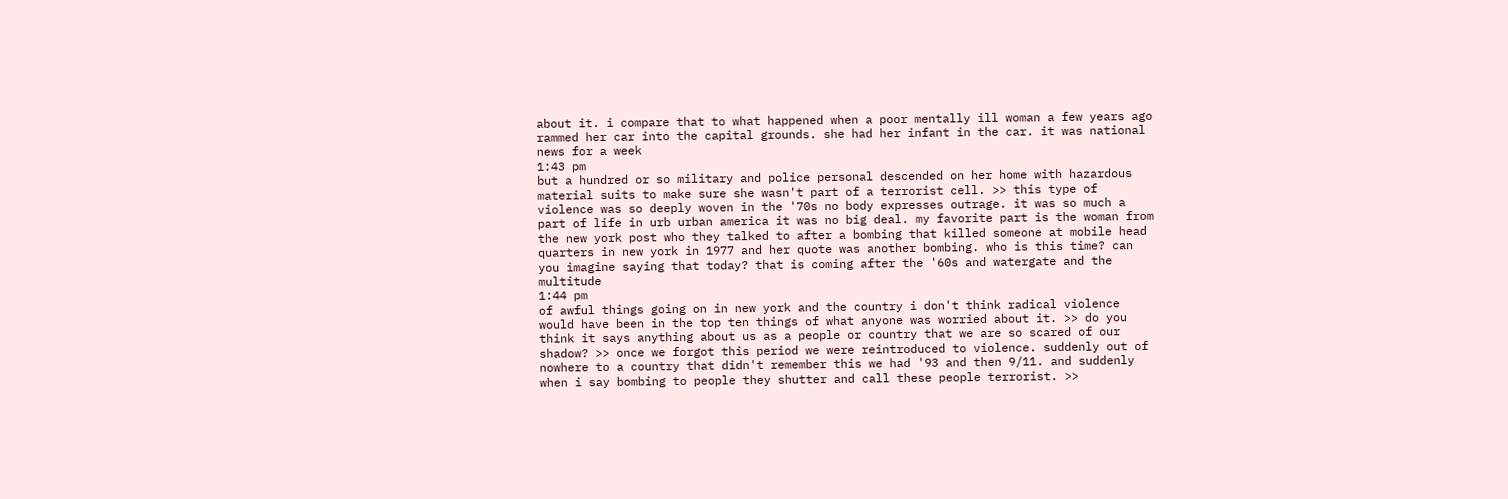about it. i compare that to what happened when a poor mentally ill woman a few years ago rammed her car into the capital grounds. she had her infant in the car. it was national news for a week
1:43 pm
but a hundred or so military and police personal descended on her home with hazardous material suits to make sure she wasn't part of a terrorist cell. >> this type of violence was so deeply woven in the '70s no body expresses outrage. it was so much a part of life in urb urban america it was no big deal. my favorite part is the woman from the new york post who they talked to after a bombing that killed someone at mobile head quarters in new york in 1977 and her quote was another bombing. who is this time? can you imagine saying that today? that is coming after the '60s and watergate and the multitude
1:44 pm
of awful things going on in new york and the country i don't think radical violence would have been in the top ten things of what anyone was worried about it. >> do you think it says anything about us as a people or country that we are so scared of our shadow? >> once we forgot this period we were reintroduced to violence. suddenly out of nowhere to a country that didn't remember this we had '93 and then 9/11. and suddenly when i say bombing to people they shutter and call these people terrorist. >>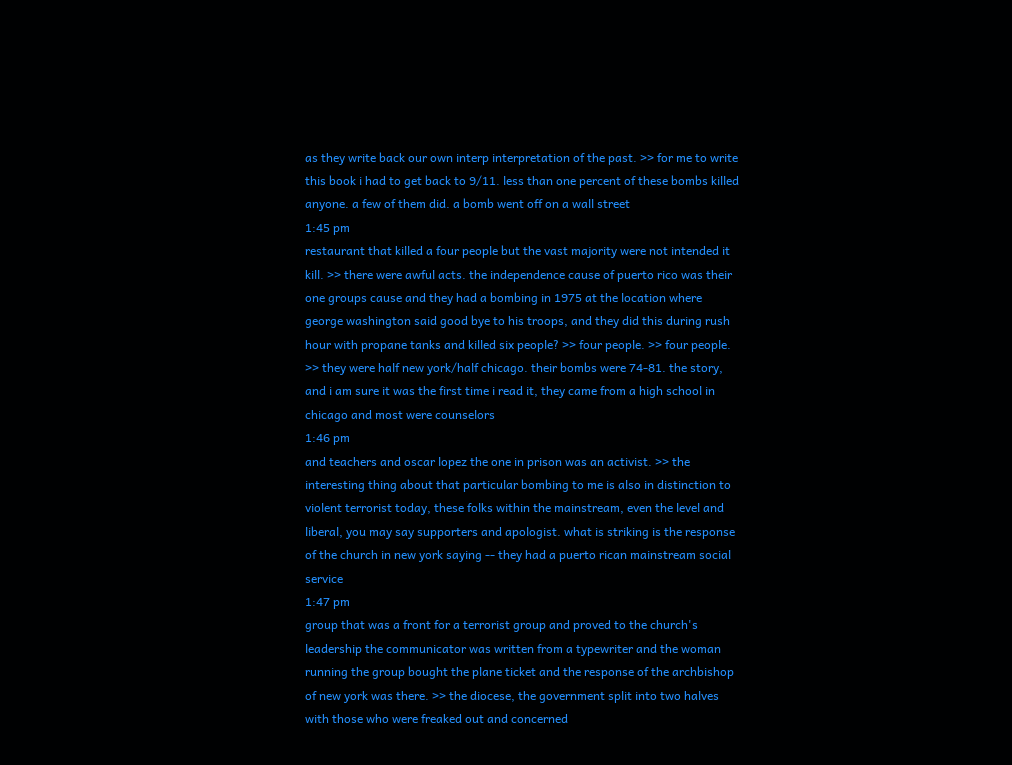as they write back our own interp interpretation of the past. >> for me to write this book i had to get back to 9/11. less than one percent of these bombs killed anyone. a few of them did. a bomb went off on a wall street
1:45 pm
restaurant that killed a four people but the vast majority were not intended it kill. >> there were awful acts. the independence cause of puerto rico was their one groups cause and they had a bombing in 1975 at the location where george washington said good bye to his troops, and they did this during rush hour with propane tanks and killed six people? >> four people. >> four people. >> they were half new york/half chicago. their bombs were 74-81. the story, and i am sure it was the first time i read it, they came from a high school in chicago and most were counselors
1:46 pm
and teachers and oscar lopez the one in prison was an activist. >> the interesting thing about that particular bombing to me is also in distinction to violent terrorist today, these folks within the mainstream, even the level and liberal, you may say supporters and apologist. what is striking is the response of the church in new york saying -- they had a puerto rican mainstream social service
1:47 pm
group that was a front for a terrorist group and proved to the church's leadership the communicator was written from a typewriter and the woman running the group bought the plane ticket and the response of the archbishop of new york was there. >> the diocese, the government split into two halves with those who were freaked out and concerned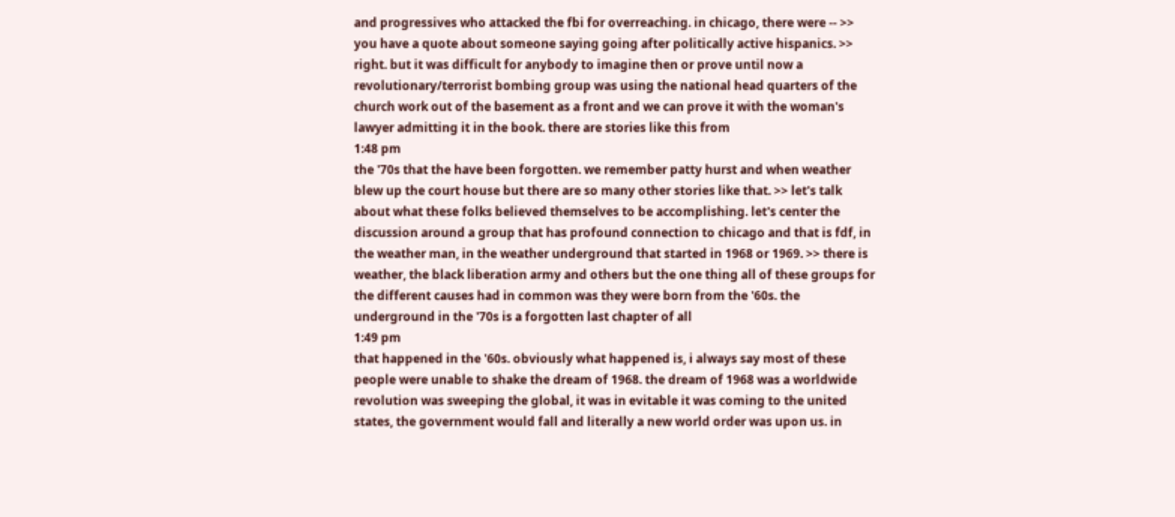and progressives who attacked the fbi for overreaching. in chicago, there were -- >> you have a quote about someone saying going after politically active hispanics. >> right. but it was difficult for anybody to imagine then or prove until now a revolutionary/terrorist bombing group was using the national head quarters of the church work out of the basement as a front and we can prove it with the woman's lawyer admitting it in the book. there are stories like this from
1:48 pm
the '70s that the have been forgotten. we remember patty hurst and when weather blew up the court house but there are so many other stories like that. >> let's talk about what these folks believed themselves to be accomplishing. let's center the discussion around a group that has profound connection to chicago and that is fdf, in the weather man, in the weather underground that started in 1968 or 1969. >> there is weather, the black liberation army and others but the one thing all of these groups for the different causes had in common was they were born from the '60s. the underground in the '70s is a forgotten last chapter of all
1:49 pm
that happened in the '60s. obviously what happened is, i always say most of these people were unable to shake the dream of 1968. the dream of 1968 was a worldwide revolution was sweeping the global, it was in evitable it was coming to the united states, the government would fall and literally a new world order was upon us. in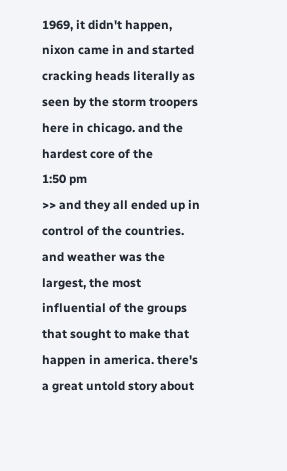1969, it didn't happen, nixon came in and started cracking heads literally as seen by the storm troopers here in chicago. and the hardest core of the
1:50 pm
>> and they all ended up in control of the countries. and weather was the largest, the most influential of the groups that sought to make that happen in america. there's a great untold story about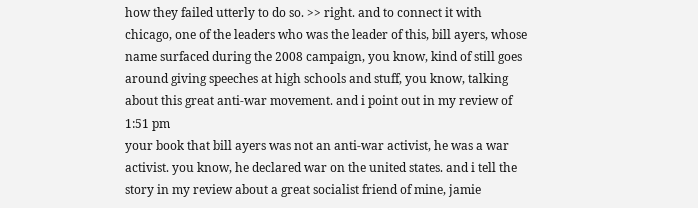how they failed utterly to do so. >> right. and to connect it with chicago, one of the leaders who was the leader of this, bill ayers, whose name surfaced during the 2008 campaign, you know, kind of still goes around giving speeches at high schools and stuff, you know, talking about this great anti-war movement. and i point out in my review of
1:51 pm
your book that bill ayers was not an anti-war activist, he was a war activist. you know, he declared war on the united states. and i tell the story in my review about a great socialist friend of mine, jamie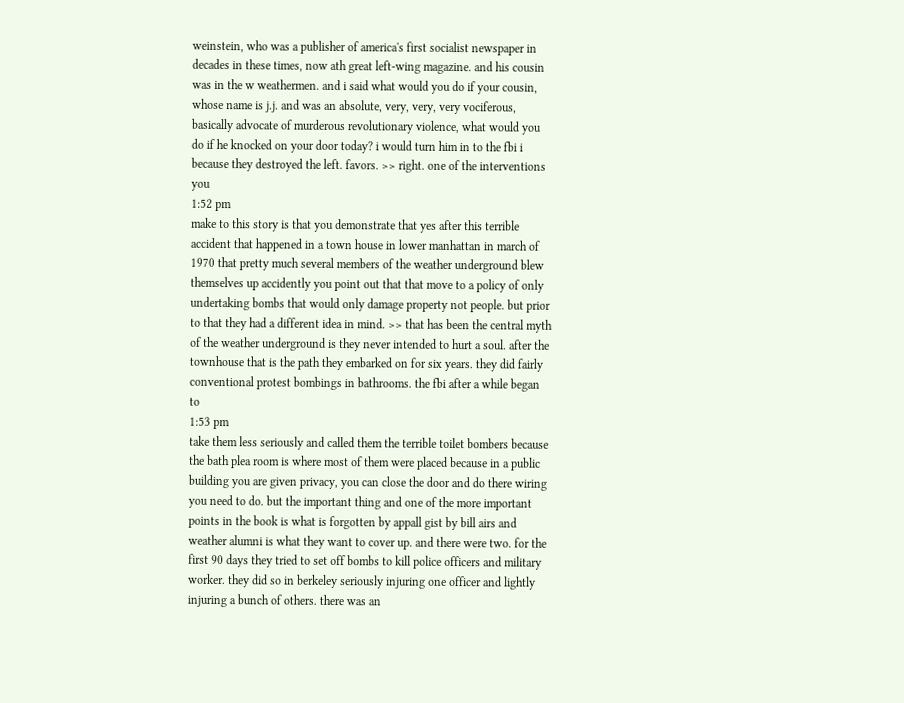weinstein, who was a publisher of america's first socialist newspaper in decades in these times, now ath great left-wing magazine. and his cousin was in the w weathermen. and i said what would you do if your cousin, whose name is j.j. and was an absolute, very, very, very vociferous, basically advocate of murderous revolutionary violence, what would you do if he knocked on your door today? i would turn him in to the fbi i because they destroyed the left. favors. >> right. one of the interventions you
1:52 pm
make to this story is that you demonstrate that yes after this terrible accident that happened in a town house in lower manhattan in march of 1970 that pretty much several members of the weather underground blew themselves up accidently you point out that that move to a policy of only undertaking bombs that would only damage property not people. but prior to that they had a different idea in mind. >> that has been the central myth of the weather underground is they never intended to hurt a soul. after the townhouse that is the path they embarked on for six years. they did fairly conventional protest bombings in bathrooms. the fbi after a while began to
1:53 pm
take them less seriously and called them the terrible toilet bombers because the bath plea room is where most of them were placed because in a public building you are given privacy, you can close the door and do there wiring you need to do. but the important thing and one of the more important points in the book is what is forgotten by appall gist by bill airs and weather alumni is what they want to cover up. and there were two. for the first 90 days they tried to set off bombs to kill police officers and military worker. they did so in berkeley seriously injuring one officer and lightly injuring a bunch of others. there was an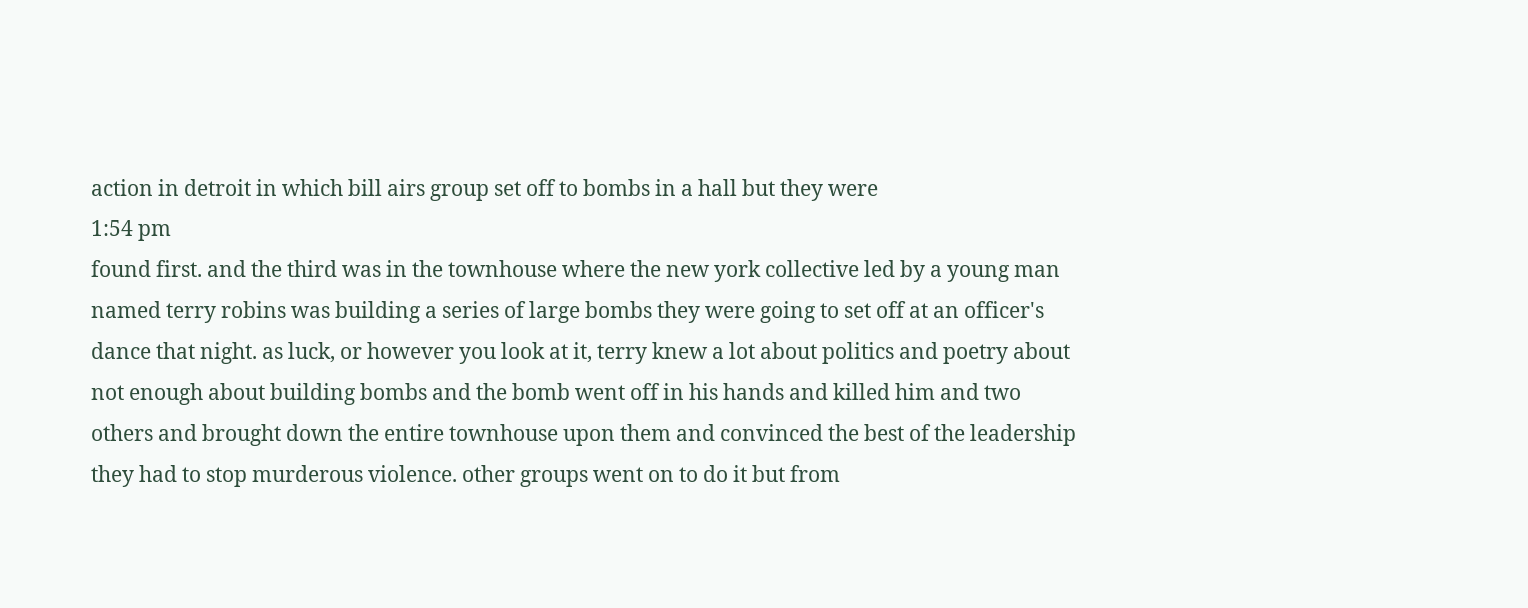action in detroit in which bill airs group set off to bombs in a hall but they were
1:54 pm
found first. and the third was in the townhouse where the new york collective led by a young man named terry robins was building a series of large bombs they were going to set off at an officer's dance that night. as luck, or however you look at it, terry knew a lot about politics and poetry about not enough about building bombs and the bomb went off in his hands and killed him and two others and brought down the entire townhouse upon them and convinced the best of the leadership they had to stop murderous violence. other groups went on to do it but from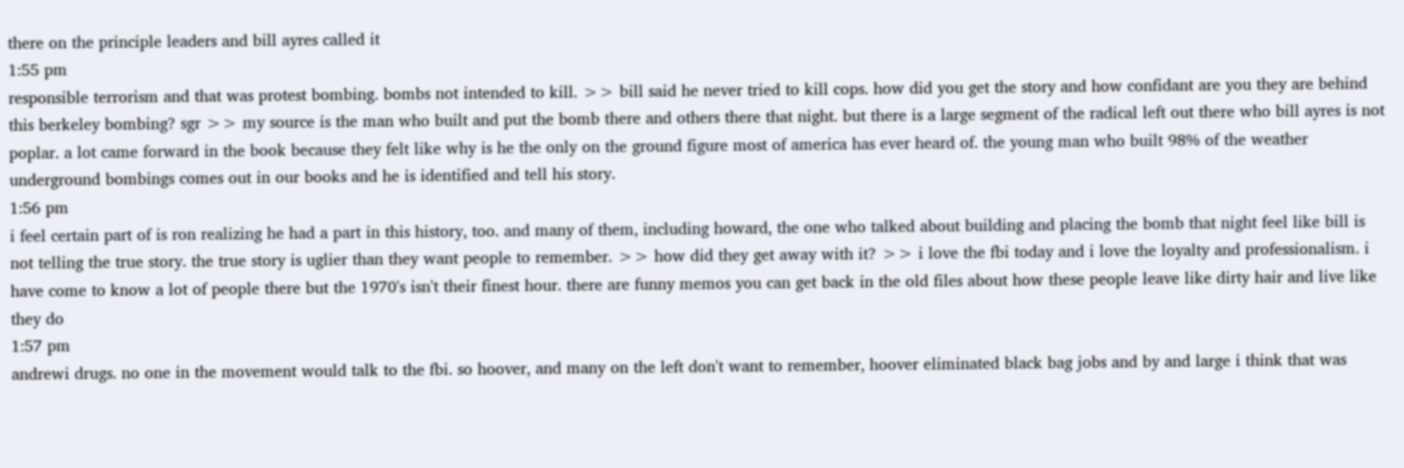there on the principle leaders and bill ayres called it
1:55 pm
responsible terrorism and that was protest bombing. bombs not intended to kill. >> bill said he never tried to kill cops. how did you get the story and how confidant are you they are behind this berkeley bombing? sgr >> my source is the man who built and put the bomb there and others there that night. but there is a large segment of the radical left out there who bill ayres is not poplar. a lot came forward in the book because they felt like why is he the only on the ground figure most of america has ever heard of. the young man who built 98% of the weather underground bombings comes out in our books and he is identified and tell his story.
1:56 pm
i feel certain part of is ron realizing he had a part in this history, too. and many of them, including howard, the one who talked about building and placing the bomb that night feel like bill is not telling the true story. the true story is uglier than they want people to remember. >> how did they get away with it? >> i love the fbi today and i love the loyalty and professionalism. i have come to know a lot of people there but the 1970's isn't their finest hour. there are funny memos you can get back in the old files about how these people leave like dirty hair and live like they do
1:57 pm
andrewi drugs. no one in the movement would talk to the fbi. so hoover, and many on the left don't want to remember, hoover eliminated black bag jobs and by and large i think that was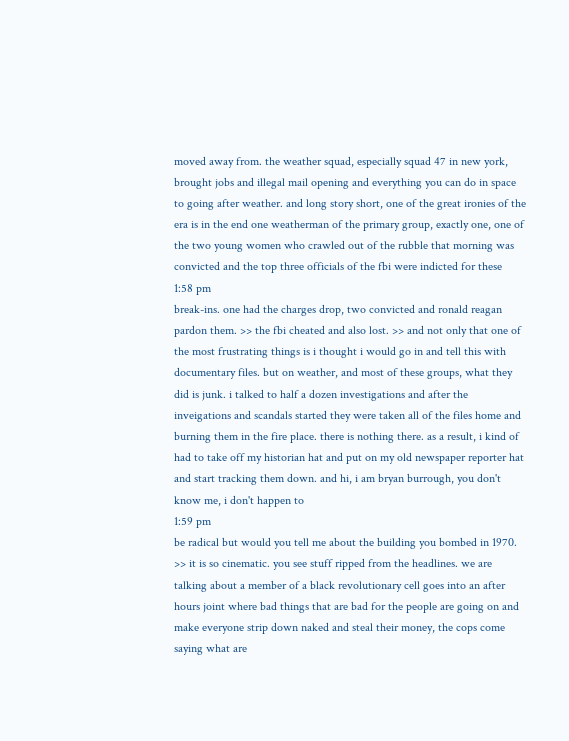moved away from. the weather squad, especially squad 47 in new york, brought jobs and illegal mail opening and everything you can do in space to going after weather. and long story short, one of the great ironies of the era is in the end one weatherman of the primary group, exactly one, one of the two young women who crawled out of the rubble that morning was convicted and the top three officials of the fbi were indicted for these
1:58 pm
break-ins. one had the charges drop, two convicted and ronald reagan pardon them. >> the fbi cheated and also lost. >> and not only that one of the most frustrating things is i thought i would go in and tell this with documentary files. but on weather, and most of these groups, what they did is junk. i talked to half a dozen investigations and after the inveigations and scandals started they were taken all of the files home and burning them in the fire place. there is nothing there. as a result, i kind of had to take off my historian hat and put on my old newspaper reporter hat and start tracking them down. and hi, i am bryan burrough, you don't know me, i don't happen to
1:59 pm
be radical but would you tell me about the building you bombed in 1970. >> it is so cinematic. you see stuff ripped from the headlines. we are talking about a member of a black revolutionary cell goes into an after hours joint where bad things that are bad for the people are going on and make everyone strip down naked and steal their money, the cops come saying what are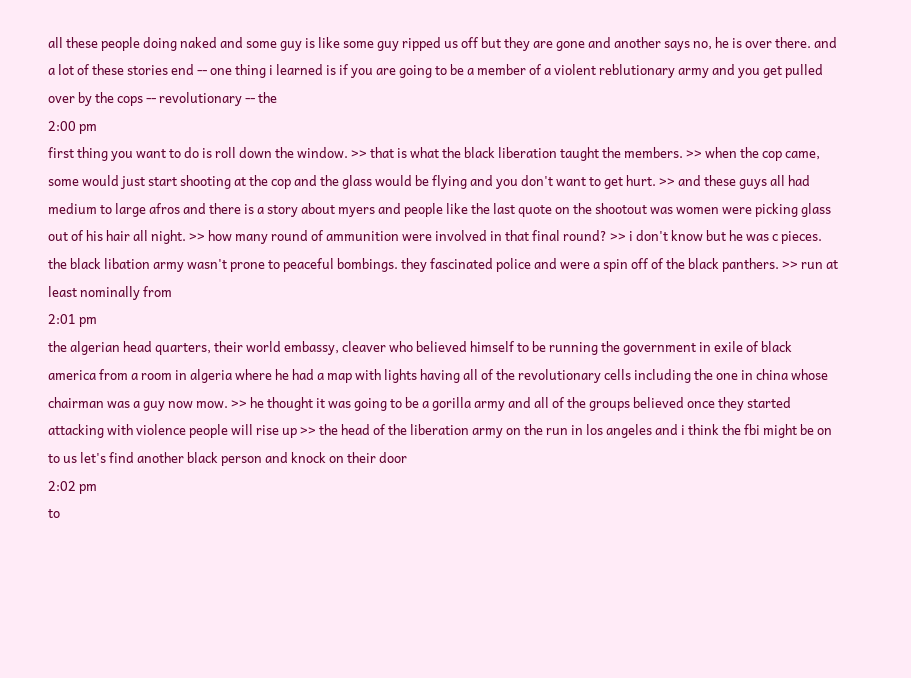all these people doing naked and some guy is like some guy ripped us off but they are gone and another says no, he is over there. and a lot of these stories end -- one thing i learned is if you are going to be a member of a violent reblutionary army and you get pulled over by the cops -- revolutionary -- the
2:00 pm
first thing you want to do is roll down the window. >> that is what the black liberation taught the members. >> when the cop came, some would just start shooting at the cop and the glass would be flying and you don't want to get hurt. >> and these guys all had medium to large afros and there is a story about myers and people like the last quote on the shootout was women were picking glass out of his hair all night. >> how many round of ammunition were involved in that final round? >> i don't know but he was c pieces. the black libation army wasn't prone to peaceful bombings. they fascinated police and were a spin off of the black panthers. >> run at least nominally from
2:01 pm
the algerian head quarters, their world embassy, cleaver who believed himself to be running the government in exile of black america from a room in algeria where he had a map with lights having all of the revolutionary cells including the one in china whose chairman was a guy now mow. >> he thought it was going to be a gorilla army and all of the groups believed once they started attacking with violence people will rise up >> the head of the liberation army on the run in los angeles and i think the fbi might be on to us let's find another black person and knock on their door
2:02 pm
to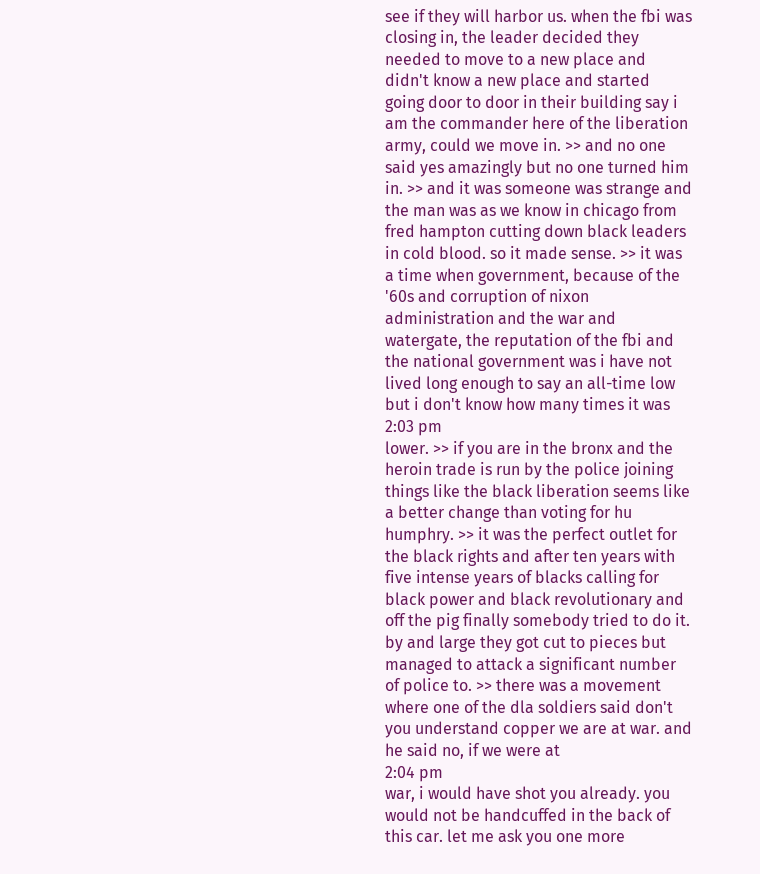see if they will harbor us. when the fbi was closing in, the leader decided they needed to move to a new place and didn't know a new place and started going door to door in their building say i am the commander here of the liberation army, could we move in. >> and no one said yes amazingly but no one turned him in. >> and it was someone was strange and the man was as we know in chicago from fred hampton cutting down black leaders in cold blood. so it made sense. >> it was a time when government, because of the '60s and corruption of nixon administration and the war and watergate, the reputation of the fbi and the national government was i have not lived long enough to say an all-time low but i don't know how many times it was
2:03 pm
lower. >> if you are in the bronx and the heroin trade is run by the police joining things like the black liberation seems like a better change than voting for hu humphry. >> it was the perfect outlet for the black rights and after ten years with five intense years of blacks calling for black power and black revolutionary and off the pig finally somebody tried to do it. by and large they got cut to pieces but managed to attack a significant number of police to. >> there was a movement where one of the dla soldiers said don't you understand copper we are at war. and he said no, if we were at
2:04 pm
war, i would have shot you already. you would not be handcuffed in the back of this car. let me ask you one more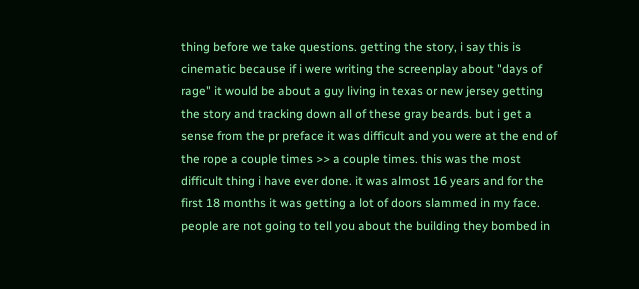thing before we take questions. getting the story, i say this is cinematic because if i were writing the screenplay about "days of rage" it would be about a guy living in texas or new jersey getting the story and tracking down all of these gray beards. but i get a sense from the pr preface it was difficult and you were at the end of the rope a couple times >> a couple times. this was the most difficult thing i have ever done. it was almost 16 years and for the first 18 months it was getting a lot of doors slammed in my face. people are not going to tell you about the building they bombed in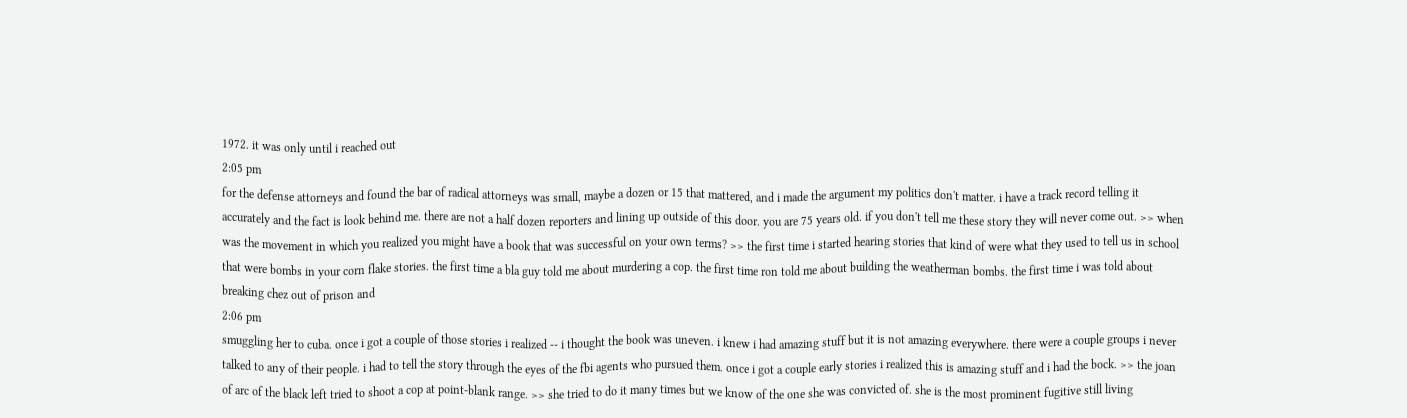1972. it was only until i reached out
2:05 pm
for the defense attorneys and found the bar of radical attorneys was small, maybe a dozen or 15 that mattered, and i made the argument my politics don't matter. i have a track record telling it accurately and the fact is look behind me. there are not a half dozen reporters and lining up outside of this door. you are 75 years old. if you don't tell me these story they will never come out. >> when was the movement in which you realized you might have a book that was successful on your own terms? >> the first time i started hearing stories that kind of were what they used to tell us in school that were bombs in your corn flake stories. the first time a bla guy told me about murdering a cop. the first time ron told me about building the weatherman bombs. the first time i was told about breaking chez out of prison and
2:06 pm
smuggling her to cuba. once i got a couple of those stories i realized -- i thought the book was uneven. i knew i had amazing stuff but it is not amazing everywhere. there were a couple groups i never talked to any of their people. i had to tell the story through the eyes of the fbi agents who pursued them. once i got a couple early stories i realized this is amazing stuff and i had the bock. >> the joan of arc of the black left tried to shoot a cop at point-blank range. >> she tried to do it many times but we know of the one she was convicted of. she is the most prominent fugitive still living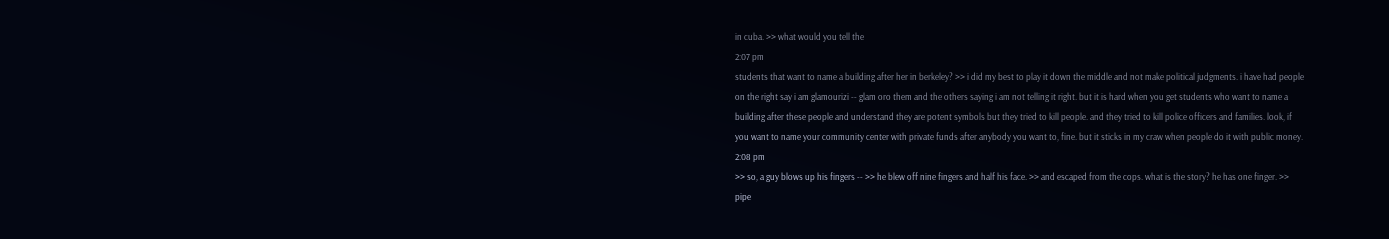in cuba. >> what would you tell the
2:07 pm
students that want to name a building after her in berkeley? >> i did my best to play it down the middle and not make political judgments. i have had people on the right say i am glamourizi -- glam oro them and the others saying i am not telling it right. but it is hard when you get students who want to name a building after these people and understand they are potent symbols but they tried to kill people. and they tried to kill police officers and families. look, if you want to name your community center with private funds after anybody you want to, fine. but it sticks in my craw when people do it with public money.
2:08 pm
>> so, a guy blows up his fingers -- >> he blew off nine fingers and half his face. >> and escaped from the cops. what is the story? he has one finger. >> pipe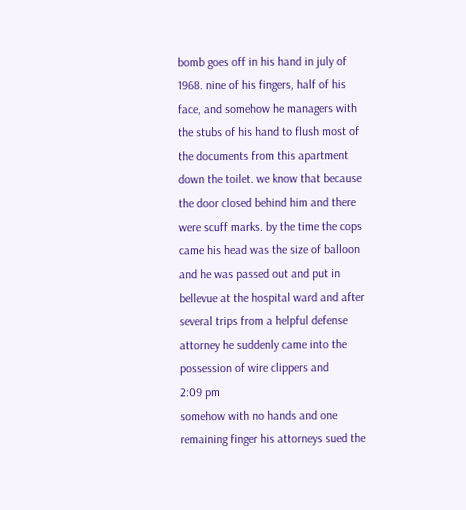bomb goes off in his hand in july of 1968. nine of his fingers, half of his face, and somehow he managers with the stubs of his hand to flush most of the documents from this apartment down the toilet. we know that because the door closed behind him and there were scuff marks. by the time the cops came his head was the size of balloon and he was passed out and put in bellevue at the hospital ward and after several trips from a helpful defense attorney he suddenly came into the possession of wire clippers and
2:09 pm
somehow with no hands and one remaining finger his attorneys sued the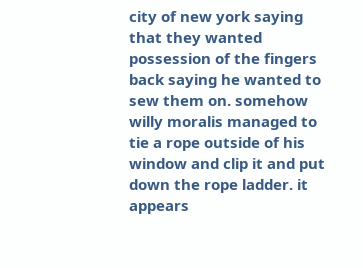city of new york saying that they wanted possession of the fingers back saying he wanted to sew them on. somehow willy moralis managed to tie a rope outside of his window and clip it and put down the rope ladder. it appears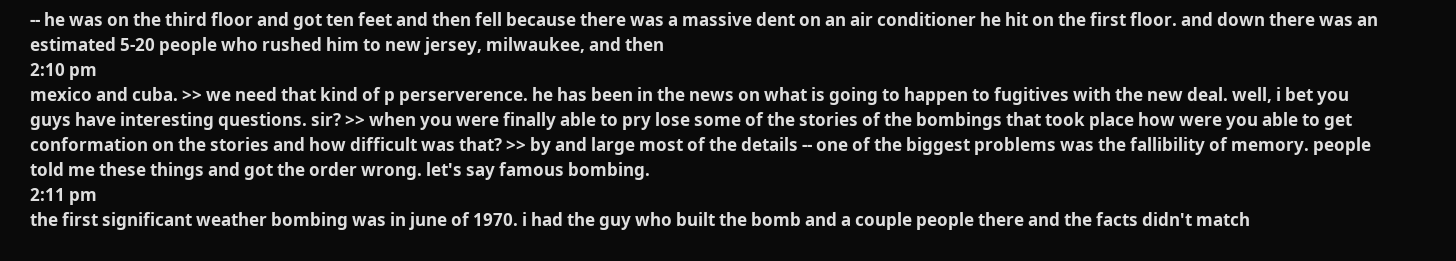-- he was on the third floor and got ten feet and then fell because there was a massive dent on an air conditioner he hit on the first floor. and down there was an estimated 5-20 people who rushed him to new jersey, milwaukee, and then
2:10 pm
mexico and cuba. >> we need that kind of p perserverence. he has been in the news on what is going to happen to fugitives with the new deal. well, i bet you guys have interesting questions. sir? >> when you were finally able to pry lose some of the stories of the bombings that took place how were you able to get conformation on the stories and how difficult was that? >> by and large most of the details -- one of the biggest problems was the fallibility of memory. people told me these things and got the order wrong. let's say famous bombing.
2:11 pm
the first significant weather bombing was in june of 1970. i had the guy who built the bomb and a couple people there and the facts didn't match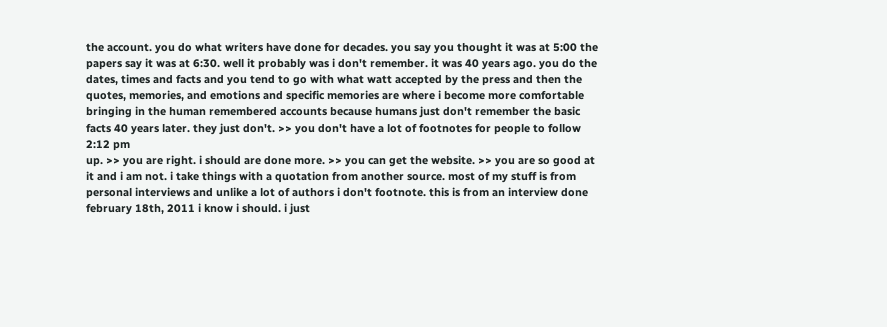the account. you do what writers have done for decades. you say you thought it was at 5:00 the papers say it was at 6:30. well it probably was i don't remember. it was 40 years ago. you do the dates, times and facts and you tend to go with what watt accepted by the press and then the quotes, memories, and emotions and specific memories are where i become more comfortable bringing in the human remembered accounts because humans just don't remember the basic facts 40 years later. they just don't. >> you don't have a lot of footnotes for people to follow
2:12 pm
up. >> you are right. i should are done more. >> you can get the website. >> you are so good at it and i am not. i take things with a quotation from another source. most of my stuff is from personal interviews and unlike a lot of authors i don't footnote. this is from an interview done february 18th, 2011 i know i should. i just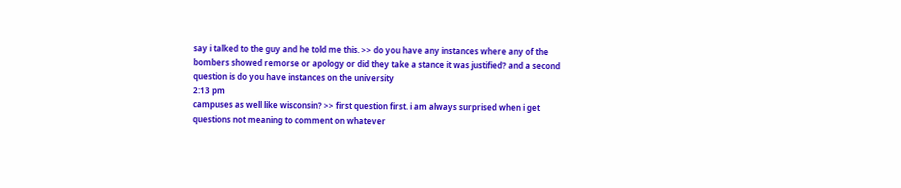say i talked to the guy and he told me this. >> do you have any instances where any of the bombers showed remorse or apology or did they take a stance it was justified? and a second question is do you have instances on the university
2:13 pm
campuses as well like wisconsin? >> first question first. i am always surprised when i get questions not meaning to comment on whatever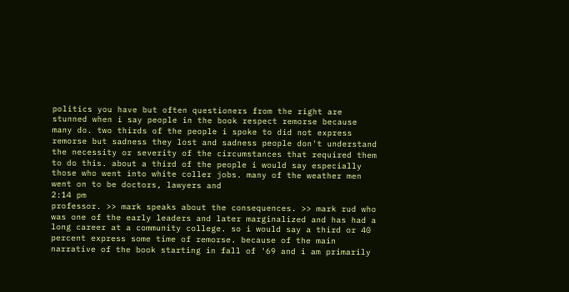politics you have but often questioners from the right are stunned when i say people in the book respect remorse because many do. two thirds of the people i spoke to did not express remorse but sadness they lost and sadness people don't understand the necessity or severity of the circumstances that required them to do this. about a third of the people i would say especially those who went into white coller jobs. many of the weather men went on to be doctors, lawyers and
2:14 pm
professor. >> mark speaks about the consequences. >> mark rud who was one of the early leaders and later marginalized and has had a long career at a community college. so i would say a third or 40 percent express some time of remorse. because of the main narrative of the book starting in fall of '69 and i am primarily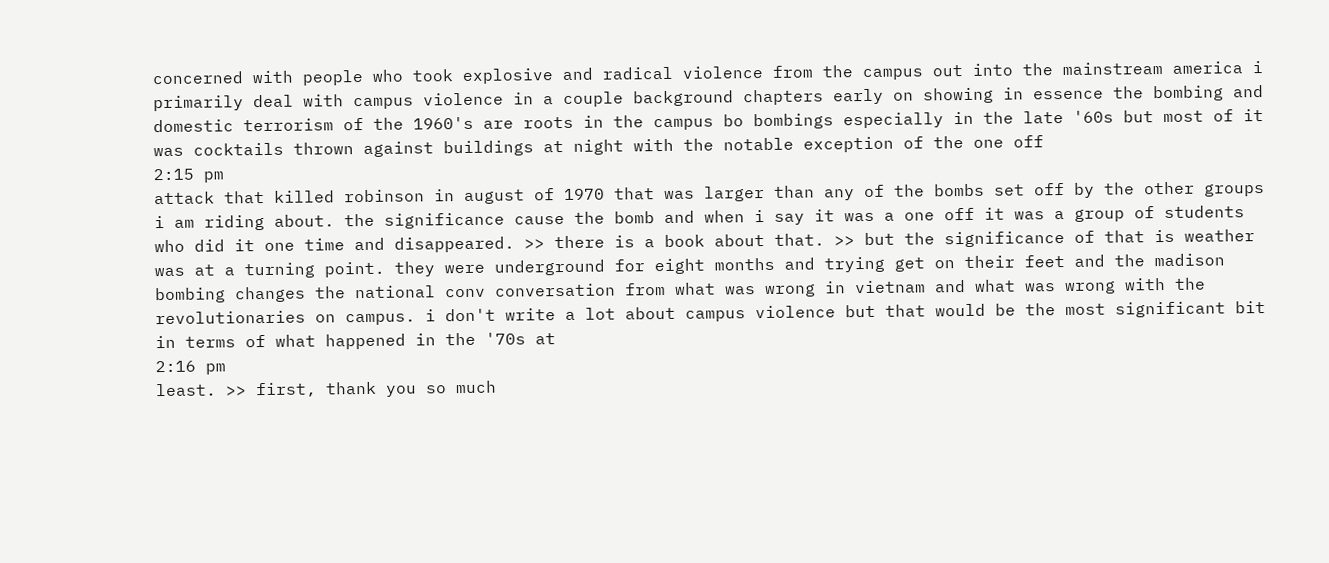concerned with people who took explosive and radical violence from the campus out into the mainstream america i primarily deal with campus violence in a couple background chapters early on showing in essence the bombing and domestic terrorism of the 1960's are roots in the campus bo bombings especially in the late '60s but most of it was cocktails thrown against buildings at night with the notable exception of the one off
2:15 pm
attack that killed robinson in august of 1970 that was larger than any of the bombs set off by the other groups i am riding about. the significance cause the bomb and when i say it was a one off it was a group of students who did it one time and disappeared. >> there is a book about that. >> but the significance of that is weather was at a turning point. they were underground for eight months and trying get on their feet and the madison bombing changes the national conv conversation from what was wrong in vietnam and what was wrong with the revolutionaries on campus. i don't write a lot about campus violence but that would be the most significant bit in terms of what happened in the '70s at
2:16 pm
least. >> first, thank you so much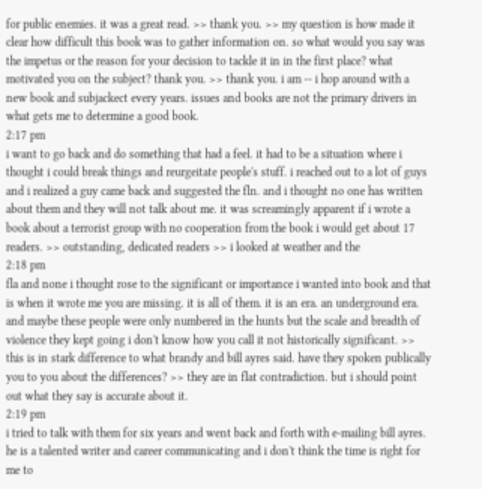for public enemies. it was a great read. >> thank you. >> my question is how made it clear how difficult this book was to gather information on. so what would you say was the impetus or the reason for your decision to tackle it in in the first place? what motivated you on the subject? thank you. >> thank you. i am -- i hop around with a new book and subjackect every years. issues and books are not the primary drivers in what gets me to determine a good book.
2:17 pm
i want to go back and do something that had a feel. it had to be a situation where i thought i could break things and reurgeitate people's stuff. i reached out to a lot of guys and i realized a guy came back and suggested the fln. and i thought no one has written about them and they will not talk about me. it was screamingly apparent if i wrote a book about a terrorist group with no cooperation from the book i would get about 17 readers. >> outstanding, dedicated readers >> i looked at weather and the
2:18 pm
fla and none i thought rose to the significant or importance i wanted into book and that is when it wrote me you are missing. it is all of them. it is an era. an underground era. and maybe these people were only numbered in the hunts but the scale and breadth of violence they kept going i don't know how you call it not historically significant. >> this is in stark difference to what brandy and bill ayres said. have they spoken publically you to you about the differences? >> they are in flat contradiction. but i should point out what they say is accurate about it.
2:19 pm
i tried to talk with them for six years and went back and forth with e-mailing bill ayres. he is a talented writer and career communicating and i don't think the time is right for me to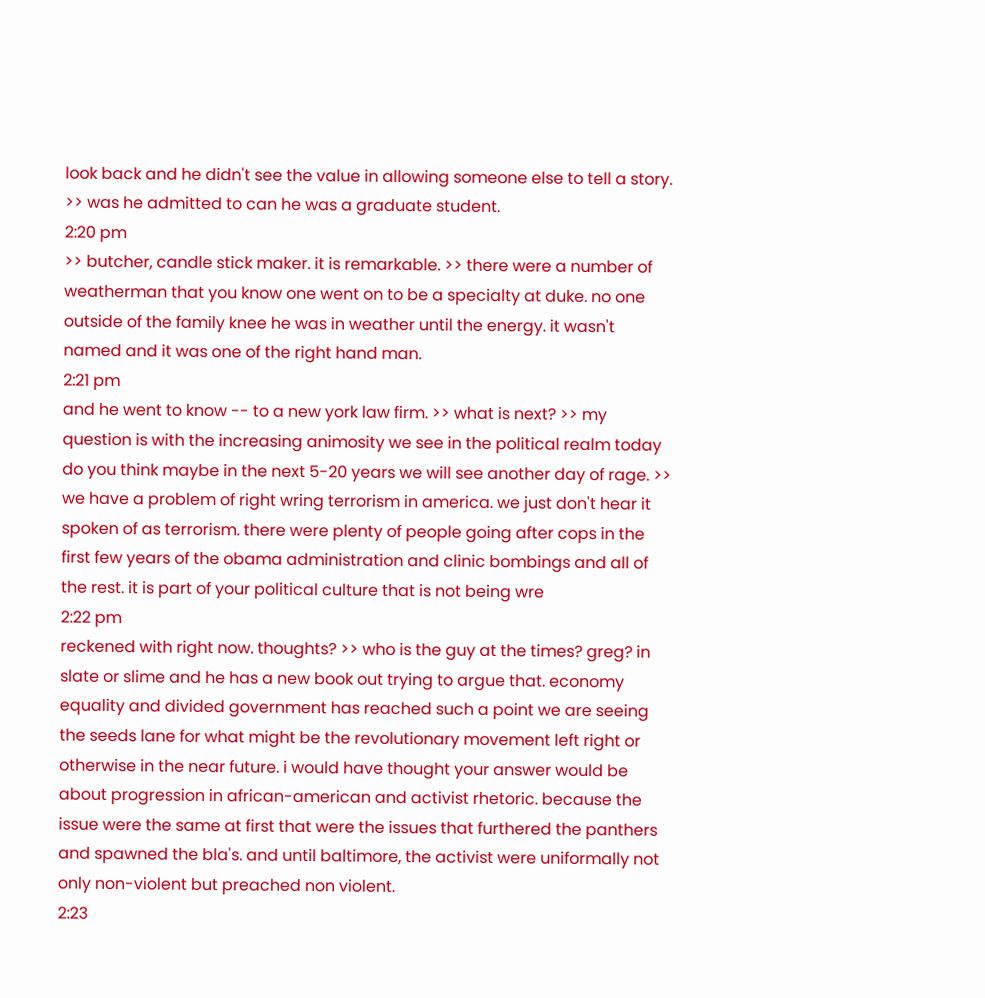look back and he didn't see the value in allowing someone else to tell a story. >> was he admitted to can he was a graduate student.
2:20 pm
>> butcher, candle stick maker. it is remarkable. >> there were a number of weatherman that you know one went on to be a specialty at duke. no one outside of the family knee he was in weather until the energy. it wasn't named and it was one of the right hand man.
2:21 pm
and he went to know -- to a new york law firm. >> what is next? >> my question is with the increasing animosity we see in the political realm today do you think maybe in the next 5-20 years we will see another day of rage. >> we have a problem of right wring terrorism in america. we just don't hear it spoken of as terrorism. there were plenty of people going after cops in the first few years of the obama administration and clinic bombings and all of the rest. it is part of your political culture that is not being wre
2:22 pm
reckened with right now. thoughts? >> who is the guy at the times? greg? in slate or slime and he has a new book out trying to argue that. economy equality and divided government has reached such a point we are seeing the seeds lane for what might be the revolutionary movement left right or otherwise in the near future. i would have thought your answer would be about progression in african-american and activist rhetoric. because the issue were the same at first that were the issues that furthered the panthers and spawned the bla's. and until baltimore, the activist were uniformally not only non-violent but preached non violent.
2:23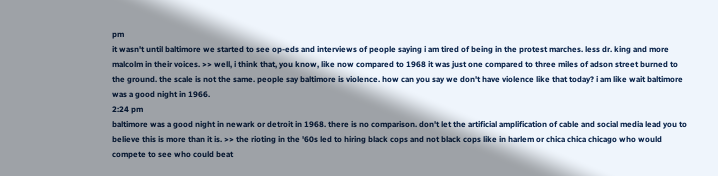pm
it wasn't until baltimore we started to see op-eds and interviews of people saying i am tired of being in the protest marches. less dr. king and more malcolm in their voices. >> well, i think that, you know, like now compared to 1968 it was just one compared to three miles of adson street burned to the ground. the scale is not the same. people say baltimore is violence. how can you say we don't have violence like that today? i am like wait baltimore was a good night in 1966.
2:24 pm
baltimore was a good night in newark or detroit in 1968. there is no comparison. don't let the artificial amplification of cable and social media lead you to believe this is more than it is. >> the rioting in the '60s led to hiring black cops and not black cops like in harlem or chica chica chicago who would compete to see who could beat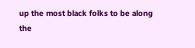up the most black folks to be along the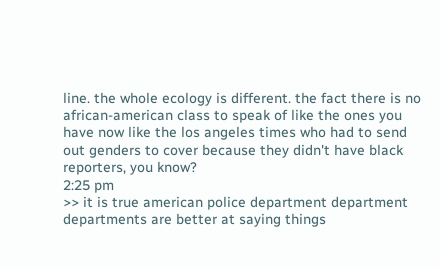line. the whole ecology is different. the fact there is no african-american class to speak of like the ones you have now like the los angeles times who had to send out genders to cover because they didn't have black reporters, you know?
2:25 pm
>> it is true american police department department departments are better at saying things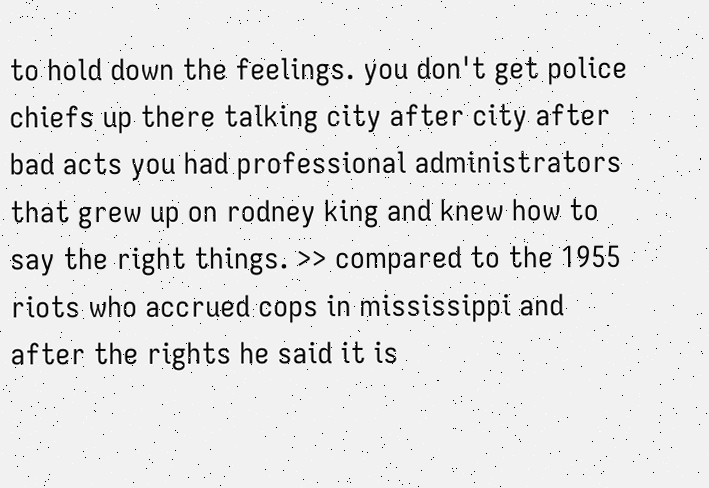to hold down the feelings. you don't get police chiefs up there talking city after city after bad acts you had professional administrators that grew up on rodney king and knew how to say the right things. >> compared to the 1955 riots who accrued cops in mississippi and after the rights he said it is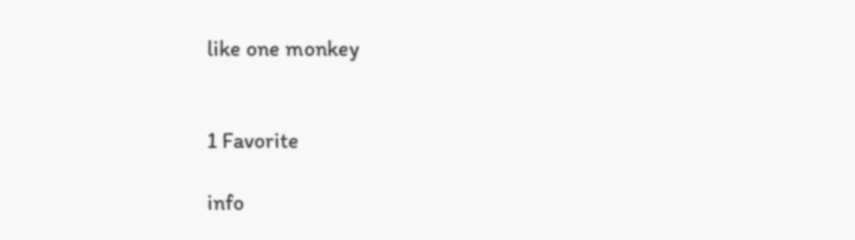like one monkey


1 Favorite

info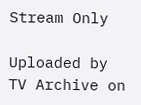Stream Only

Uploaded by TV Archive on